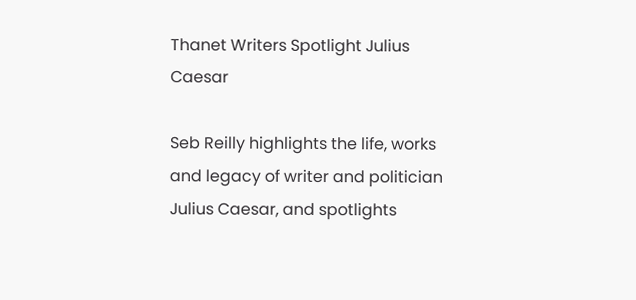Thanet Writers Spotlight Julius Caesar

Seb Reilly highlights the life, works and legacy of writer and politician Julius Caesar, and spotlights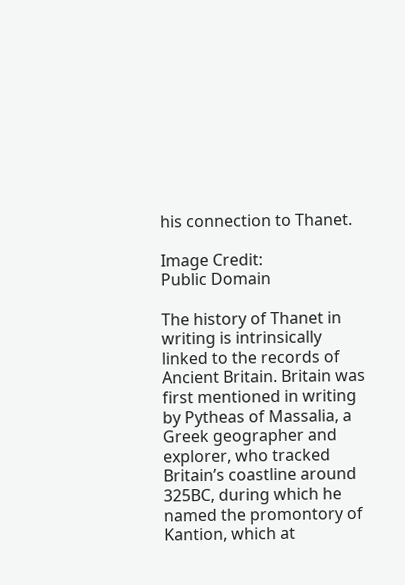his connection to Thanet.

Image Credit:
Public Domain

The history of Thanet in writing is intrinsically linked to the records of Ancient Britain. Britain was first mentioned in writing by Pytheas of Massalia, a Greek geographer and explorer, who tracked Britain’s coastline around 325BC, during which he named the promontory of Kantion, which at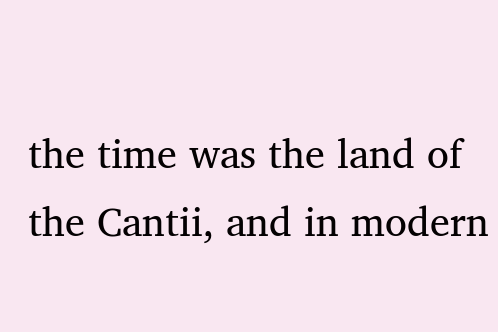the time was the land of the Cantii, and in modern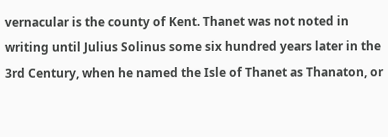vernacular is the county of Kent. Thanet was not noted in writing until Julius Solinus some six hundred years later in the 3rd Century, when he named the Isle of Thanet as Thanaton, or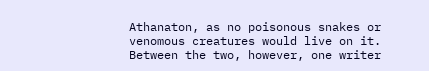Athanaton, as no poisonous snakes or venomous creatures would live on it. Between the two, however, one writer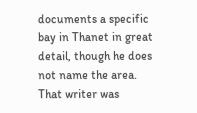documents a specific bay in Thanet in great detail, though he does not name the area. That writer was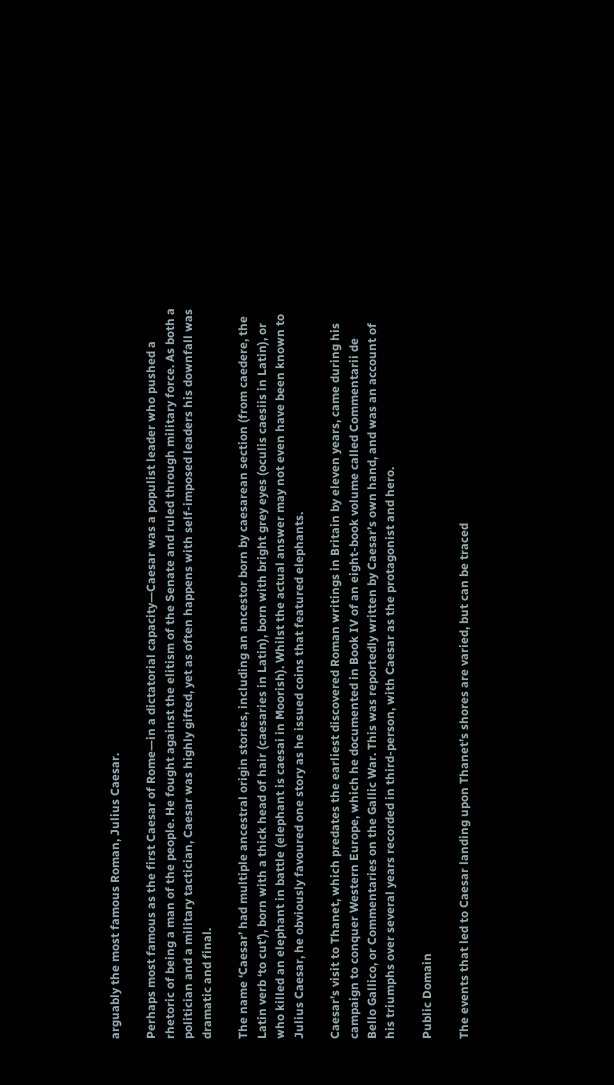arguably the most famous Roman, Julius Caesar.

Perhaps most famous as the first Caesar of Rome—in a dictatorial capacity—Caesar was a populist leader who pushed a rhetoric of being a man of the people. He fought against the elitism of the Senate and ruled through military force. As both a politician and a military tactician, Caesar was highly gifted, yet as often happens with self-imposed leaders his downfall was dramatic and final.

The name ‘Caesar’ had multiple ancestral origin stories, including an ancestor born by caesarean section (from caedere, the Latin verb ‘to cut’), born with a thick head of hair (caesaries in Latin), born with bright grey eyes (oculis caesiis in Latin), or who killed an elephant in battle (elephant is caesai in Moorish). Whilst the actual answer may not even have been known to Julius Caesar, he obviously favoured one story as he issued coins that featured elephants.

Caesar’s visit to Thanet, which predates the earliest discovered Roman writings in Britain by eleven years, came during his campaign to conquer Western Europe, which he documented in Book IV of an eight-book volume called Commentarii de Bello Gallico, or Commentaries on the Gallic War. This was reportedly written by Caesar’s own hand, and was an account of his triumphs over several years recorded in third-person, with Caesar as the protagonist and hero.

Public Domain

The events that led to Caesar landing upon Thanet’s shores are varied, but can be traced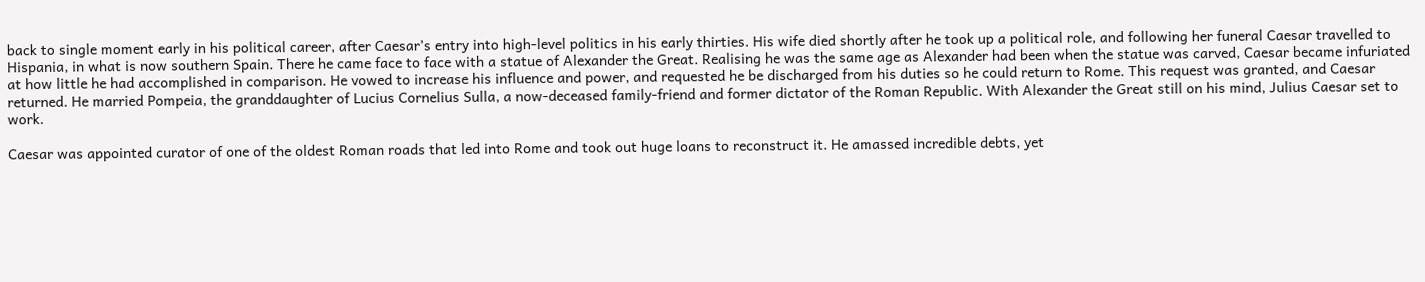back to single moment early in his political career, after Caesar’s entry into high-level politics in his early thirties. His wife died shortly after he took up a political role, and following her funeral Caesar travelled to Hispania, in what is now southern Spain. There he came face to face with a statue of Alexander the Great. Realising he was the same age as Alexander had been when the statue was carved, Caesar became infuriated at how little he had accomplished in comparison. He vowed to increase his influence and power, and requested he be discharged from his duties so he could return to Rome. This request was granted, and Caesar returned. He married Pompeia, the granddaughter of Lucius Cornelius Sulla, a now-deceased family-friend and former dictator of the Roman Republic. With Alexander the Great still on his mind, Julius Caesar set to work.

Caesar was appointed curator of one of the oldest Roman roads that led into Rome and took out huge loans to reconstruct it. He amassed incredible debts, yet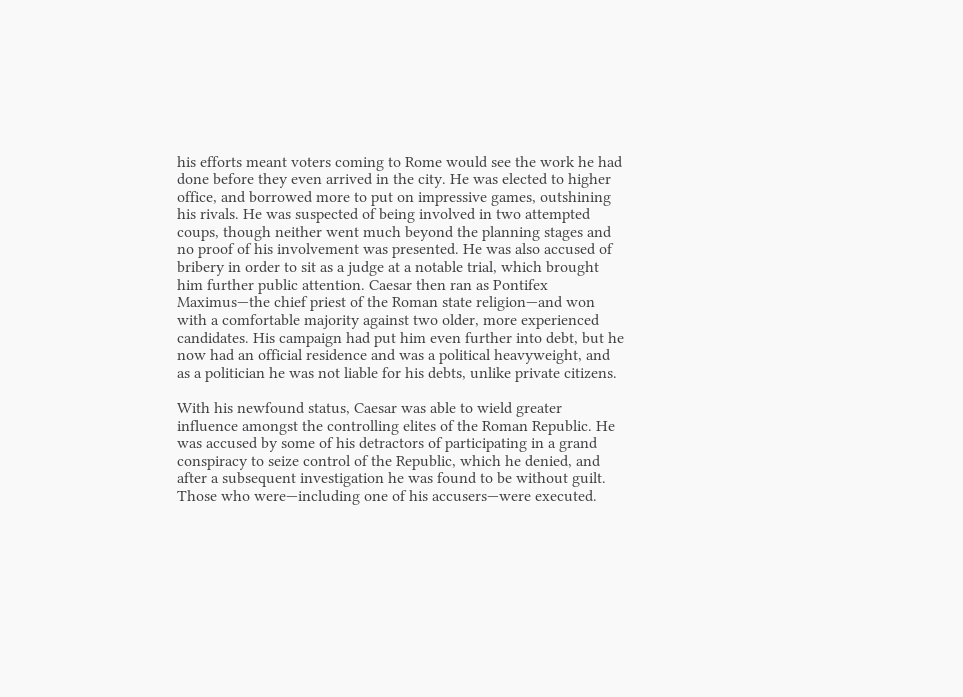his efforts meant voters coming to Rome would see the work he had done before they even arrived in the city. He was elected to higher office, and borrowed more to put on impressive games, outshining his rivals. He was suspected of being involved in two attempted coups, though neither went much beyond the planning stages and no proof of his involvement was presented. He was also accused of bribery in order to sit as a judge at a notable trial, which brought him further public attention. Caesar then ran as Pontifex Maximus—the chief priest of the Roman state religion—and won with a comfortable majority against two older, more experienced candidates. His campaign had put him even further into debt, but he now had an official residence and was a political heavyweight, and as a politician he was not liable for his debts, unlike private citizens.

With his newfound status, Caesar was able to wield greater influence amongst the controlling elites of the Roman Republic. He was accused by some of his detractors of participating in a grand conspiracy to seize control of the Republic, which he denied, and after a subsequent investigation he was found to be without guilt. Those who were—including one of his accusers—were executed.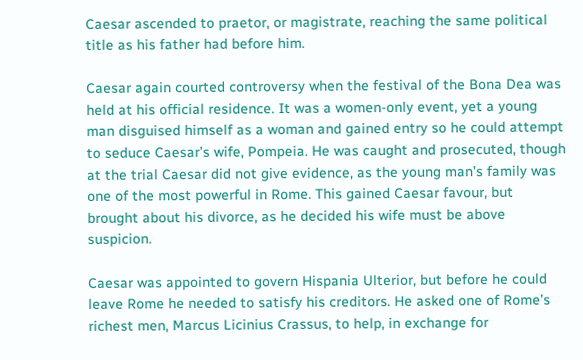Caesar ascended to praetor, or magistrate, reaching the same political title as his father had before him.

Caesar again courted controversy when the festival of the Bona Dea was held at his official residence. It was a women-only event, yet a young man disguised himself as a woman and gained entry so he could attempt to seduce Caesar’s wife, Pompeia. He was caught and prosecuted, though at the trial Caesar did not give evidence, as the young man’s family was one of the most powerful in Rome. This gained Caesar favour, but brought about his divorce, as he decided his wife must be above suspicion.

Caesar was appointed to govern Hispania Ulterior, but before he could leave Rome he needed to satisfy his creditors. He asked one of Rome’s richest men, Marcus Licinius Crassus, to help, in exchange for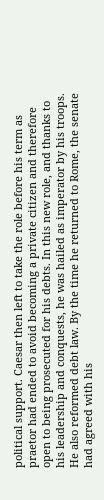political support. Caesar then left to take the role before his term as praetor had ended to avoid becoming a private citizen and therefore open to being prosecuted for his debts. In this new role, and thanks to his leadership and conquests, he was hailed as imperator by his troops. He also reformed debt law. By the time he returned to Rome, the senate had agreed with his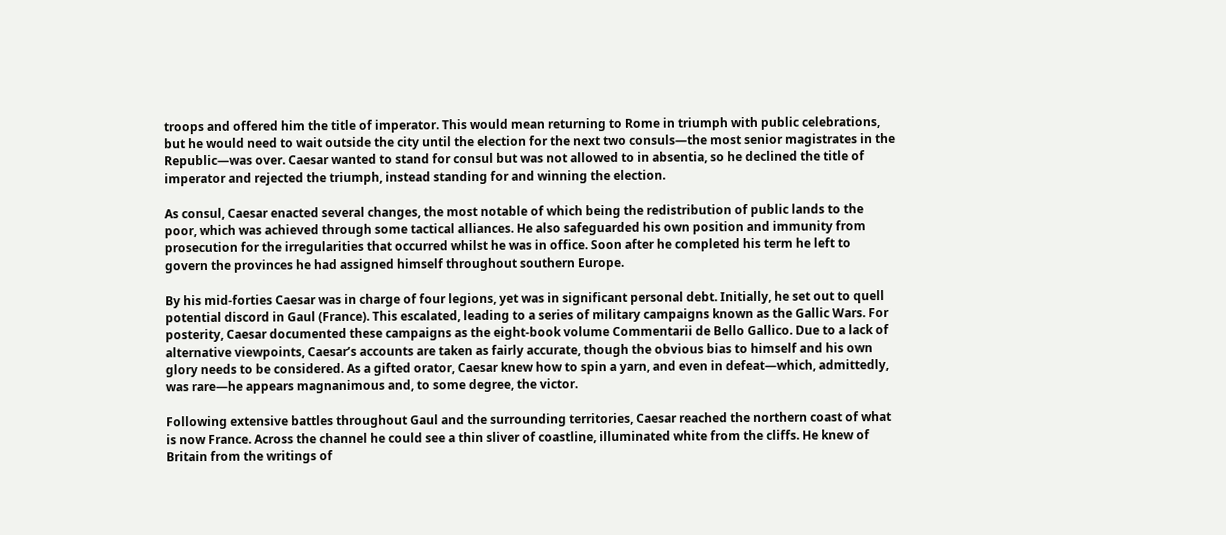troops and offered him the title of imperator. This would mean returning to Rome in triumph with public celebrations, but he would need to wait outside the city until the election for the next two consuls—the most senior magistrates in the Republic—was over. Caesar wanted to stand for consul but was not allowed to in absentia, so he declined the title of imperator and rejected the triumph, instead standing for and winning the election.

As consul, Caesar enacted several changes, the most notable of which being the redistribution of public lands to the poor, which was achieved through some tactical alliances. He also safeguarded his own position and immunity from prosecution for the irregularities that occurred whilst he was in office. Soon after he completed his term he left to govern the provinces he had assigned himself throughout southern Europe.

By his mid-forties Caesar was in charge of four legions, yet was in significant personal debt. Initially, he set out to quell potential discord in Gaul (France). This escalated, leading to a series of military campaigns known as the Gallic Wars. For posterity, Caesar documented these campaigns as the eight-book volume Commentarii de Bello Gallico. Due to a lack of alternative viewpoints, Caesar’s accounts are taken as fairly accurate, though the obvious bias to himself and his own glory needs to be considered. As a gifted orator, Caesar knew how to spin a yarn, and even in defeat—which, admittedly, was rare—he appears magnanimous and, to some degree, the victor.

Following extensive battles throughout Gaul and the surrounding territories, Caesar reached the northern coast of what is now France. Across the channel he could see a thin sliver of coastline, illuminated white from the cliffs. He knew of Britain from the writings of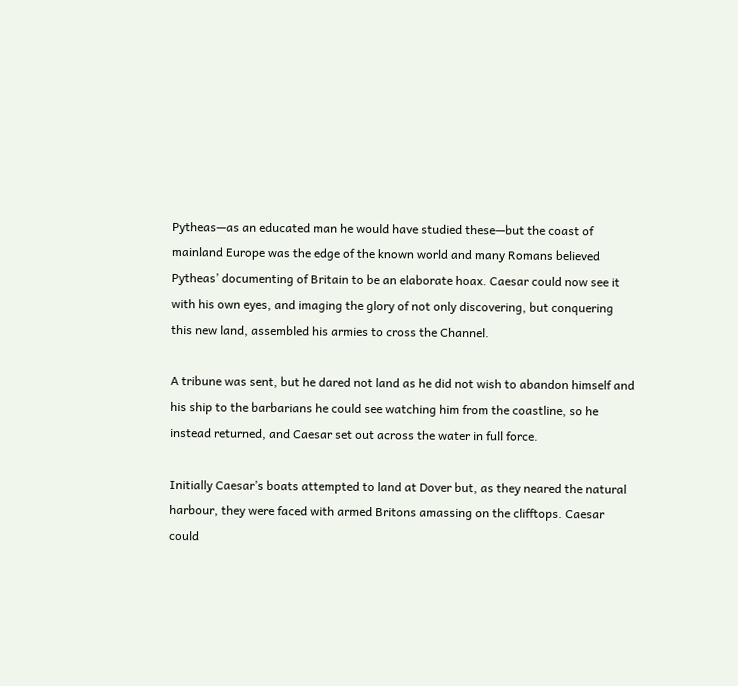Pytheas—as an educated man he would have studied these—but the coast of mainland Europe was the edge of the known world and many Romans believed Pytheas’ documenting of Britain to be an elaborate hoax. Caesar could now see it with his own eyes, and imaging the glory of not only discovering, but conquering this new land, assembled his armies to cross the Channel.

A tribune was sent, but he dared not land as he did not wish to abandon himself and his ship to the barbarians he could see watching him from the coastline, so he instead returned, and Caesar set out across the water in full force.

Initially Caesar’s boats attempted to land at Dover but, as they neared the natural harbour, they were faced with armed Britons amassing on the clifftops. Caesar could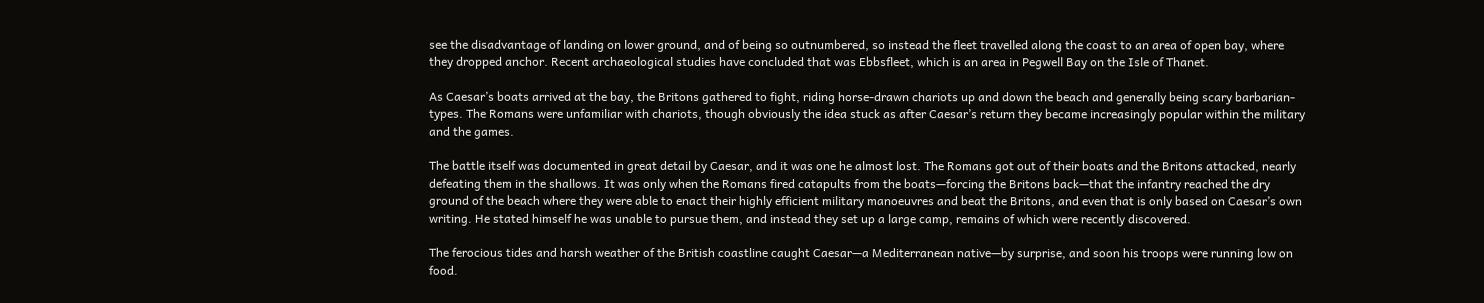see the disadvantage of landing on lower ground, and of being so outnumbered, so instead the fleet travelled along the coast to an area of open bay, where they dropped anchor. Recent archaeological studies have concluded that was Ebbsfleet, which is an area in Pegwell Bay on the Isle of Thanet.

As Caesar’s boats arrived at the bay, the Britons gathered to fight, riding horse-drawn chariots up and down the beach and generally being scary barbarian-types. The Romans were unfamiliar with chariots, though obviously the idea stuck as after Caesar’s return they became increasingly popular within the military and the games.

The battle itself was documented in great detail by Caesar, and it was one he almost lost. The Romans got out of their boats and the Britons attacked, nearly defeating them in the shallows. It was only when the Romans fired catapults from the boats—forcing the Britons back—that the infantry reached the dry ground of the beach where they were able to enact their highly efficient military manoeuvres and beat the Britons, and even that is only based on Caesar’s own writing. He stated himself he was unable to pursue them, and instead they set up a large camp, remains of which were recently discovered.

The ferocious tides and harsh weather of the British coastline caught Caesar—a Mediterranean native—by surprise, and soon his troops were running low on food.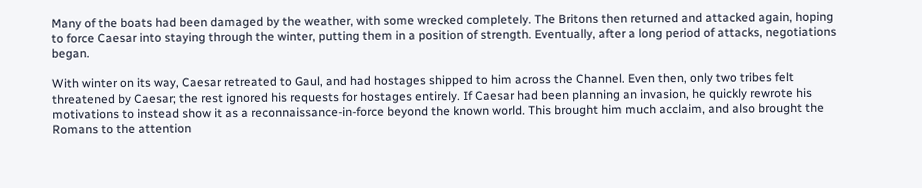Many of the boats had been damaged by the weather, with some wrecked completely. The Britons then returned and attacked again, hoping to force Caesar into staying through the winter, putting them in a position of strength. Eventually, after a long period of attacks, negotiations began.

With winter on its way, Caesar retreated to Gaul, and had hostages shipped to him across the Channel. Even then, only two tribes felt threatened by Caesar; the rest ignored his requests for hostages entirely. If Caesar had been planning an invasion, he quickly rewrote his motivations to instead show it as a reconnaissance-in-force beyond the known world. This brought him much acclaim, and also brought the Romans to the attention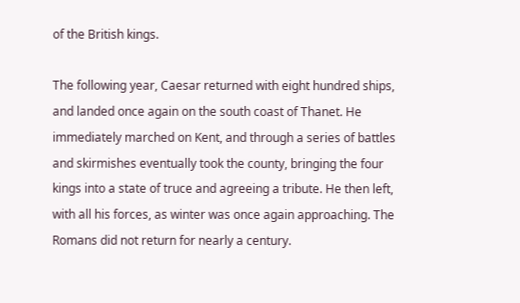of the British kings.

The following year, Caesar returned with eight hundred ships, and landed once again on the south coast of Thanet. He immediately marched on Kent, and through a series of battles and skirmishes eventually took the county, bringing the four kings into a state of truce and agreeing a tribute. He then left, with all his forces, as winter was once again approaching. The Romans did not return for nearly a century.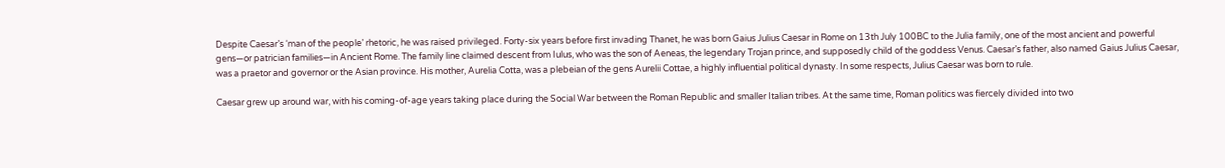Despite Caesar’s ‘man of the people’ rhetoric, he was raised privileged. Forty-six years before first invading Thanet, he was born Gaius Julius Caesar in Rome on 13th July 100BC to the Julia family, one of the most ancient and powerful gens—or patrician families—in Ancient Rome. The family line claimed descent from Iulus, who was the son of Aeneas, the legendary Trojan prince, and supposedly child of the goddess Venus. Caesar’s father, also named Gaius Julius Caesar, was a praetor and governor or the Asian province. His mother, Aurelia Cotta, was a plebeian of the gens Aurelii Cottae, a highly influential political dynasty. In some respects, Julius Caesar was born to rule.

Caesar grew up around war, with his coming-of-age years taking place during the Social War between the Roman Republic and smaller Italian tribes. At the same time, Roman politics was fiercely divided into two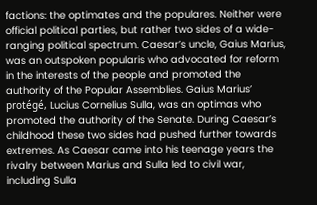factions: the optimates and the populares. Neither were official political parties, but rather two sides of a wide-ranging political spectrum. Caesar’s uncle, Gaius Marius, was an outspoken popularis who advocated for reform in the interests of the people and promoted the authority of the Popular Assemblies. Gaius Marius’ protégé, Lucius Cornelius Sulla, was an optimas who promoted the authority of the Senate. During Caesar’s childhood these two sides had pushed further towards extremes. As Caesar came into his teenage years the rivalry between Marius and Sulla led to civil war, including Sulla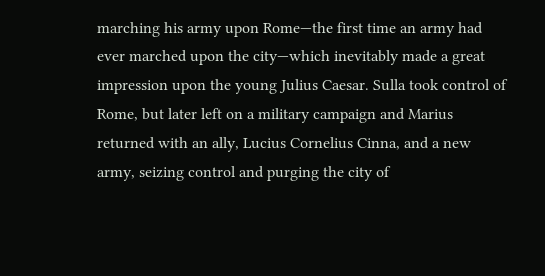marching his army upon Rome—the first time an army had ever marched upon the city—which inevitably made a great impression upon the young Julius Caesar. Sulla took control of Rome, but later left on a military campaign and Marius returned with an ally, Lucius Cornelius Cinna, and a new army, seizing control and purging the city of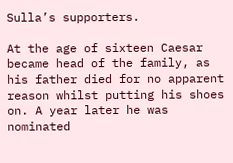Sulla’s supporters.

At the age of sixteen Caesar became head of the family, as his father died for no apparent reason whilst putting his shoes on. A year later he was nominated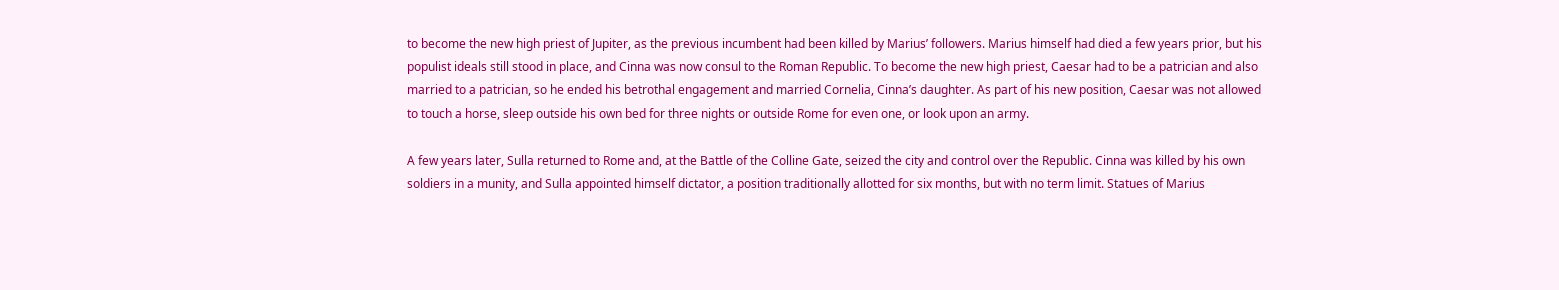to become the new high priest of Jupiter, as the previous incumbent had been killed by Marius’ followers. Marius himself had died a few years prior, but his populist ideals still stood in place, and Cinna was now consul to the Roman Republic. To become the new high priest, Caesar had to be a patrician and also married to a patrician, so he ended his betrothal engagement and married Cornelia, Cinna’s daughter. As part of his new position, Caesar was not allowed to touch a horse, sleep outside his own bed for three nights or outside Rome for even one, or look upon an army.

A few years later, Sulla returned to Rome and, at the Battle of the Colline Gate, seized the city and control over the Republic. Cinna was killed by his own soldiers in a munity, and Sulla appointed himself dictator, a position traditionally allotted for six months, but with no term limit. Statues of Marius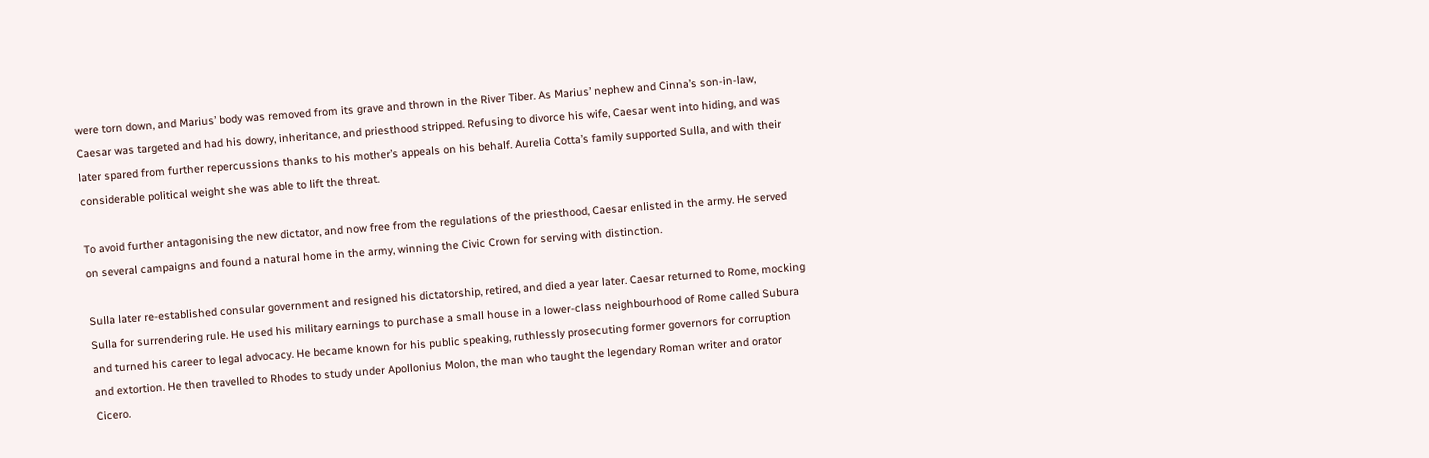were torn down, and Marius’ body was removed from its grave and thrown in the River Tiber. As Marius’ nephew and Cinna’s son-in-law, Caesar was targeted and had his dowry, inheritance, and priesthood stripped. Refusing to divorce his wife, Caesar went into hiding, and was later spared from further repercussions thanks to his mother’s appeals on his behalf. Aurelia Cotta’s family supported Sulla, and with their considerable political weight she was able to lift the threat.

To avoid further antagonising the new dictator, and now free from the regulations of the priesthood, Caesar enlisted in the army. He served on several campaigns and found a natural home in the army, winning the Civic Crown for serving with distinction.

Sulla later re-established consular government and resigned his dictatorship, retired, and died a year later. Caesar returned to Rome, mocking Sulla for surrendering rule. He used his military earnings to purchase a small house in a lower-class neighbourhood of Rome called Subura and turned his career to legal advocacy. He became known for his public speaking, ruthlessly prosecuting former governors for corruption and extortion. He then travelled to Rhodes to study under Apollonius Molon, the man who taught the legendary Roman writer and orator Cicero.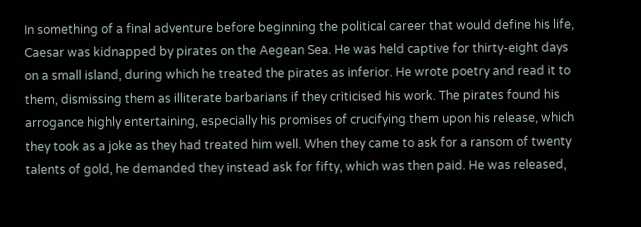In something of a final adventure before beginning the political career that would define his life, Caesar was kidnapped by pirates on the Aegean Sea. He was held captive for thirty-eight days on a small island, during which he treated the pirates as inferior. He wrote poetry and read it to them, dismissing them as illiterate barbarians if they criticised his work. The pirates found his arrogance highly entertaining, especially his promises of crucifying them upon his release, which they took as a joke as they had treated him well. When they came to ask for a ransom of twenty talents of gold, he demanded they instead ask for fifty, which was then paid. He was released,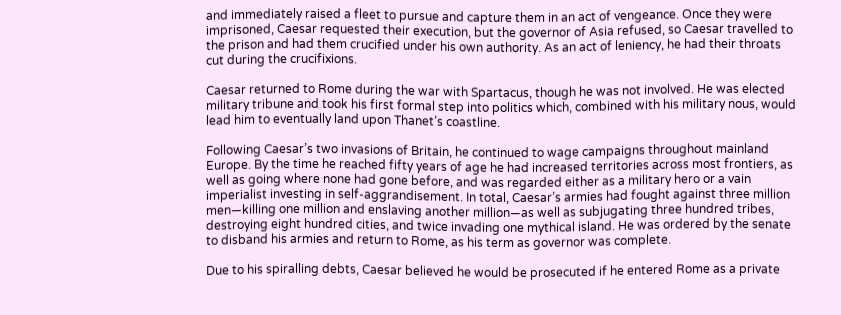and immediately raised a fleet to pursue and capture them in an act of vengeance. Once they were imprisoned, Caesar requested their execution, but the governor of Asia refused, so Caesar travelled to the prison and had them crucified under his own authority. As an act of leniency, he had their throats cut during the crucifixions.

Caesar returned to Rome during the war with Spartacus, though he was not involved. He was elected military tribune and took his first formal step into politics which, combined with his military nous, would lead him to eventually land upon Thanet’s coastline.

Following Caesar’s two invasions of Britain, he continued to wage campaigns throughout mainland Europe. By the time he reached fifty years of age he had increased territories across most frontiers, as well as going where none had gone before, and was regarded either as a military hero or a vain imperialist investing in self-aggrandisement. In total, Caesar’s armies had fought against three million men—killing one million and enslaving another million—as well as subjugating three hundred tribes, destroying eight hundred cities, and twice invading one mythical island. He was ordered by the senate to disband his armies and return to Rome, as his term as governor was complete.

Due to his spiralling debts, Caesar believed he would be prosecuted if he entered Rome as a private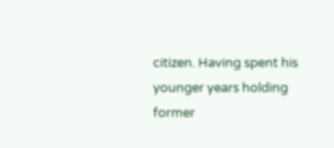citizen. Having spent his younger years holding former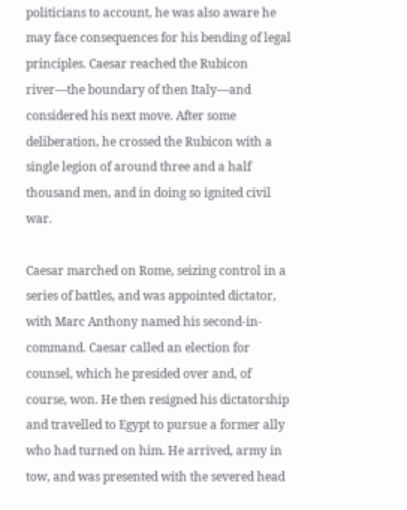politicians to account, he was also aware he may face consequences for his bending of legal principles. Caesar reached the Rubicon river—the boundary of then Italy—and considered his next move. After some deliberation, he crossed the Rubicon with a single legion of around three and a half thousand men, and in doing so ignited civil war.

Caesar marched on Rome, seizing control in a series of battles, and was appointed dictator, with Marc Anthony named his second-in-command. Caesar called an election for counsel, which he presided over and, of course, won. He then resigned his dictatorship and travelled to Egypt to pursue a former ally who had turned on him. He arrived, army in tow, and was presented with the severed head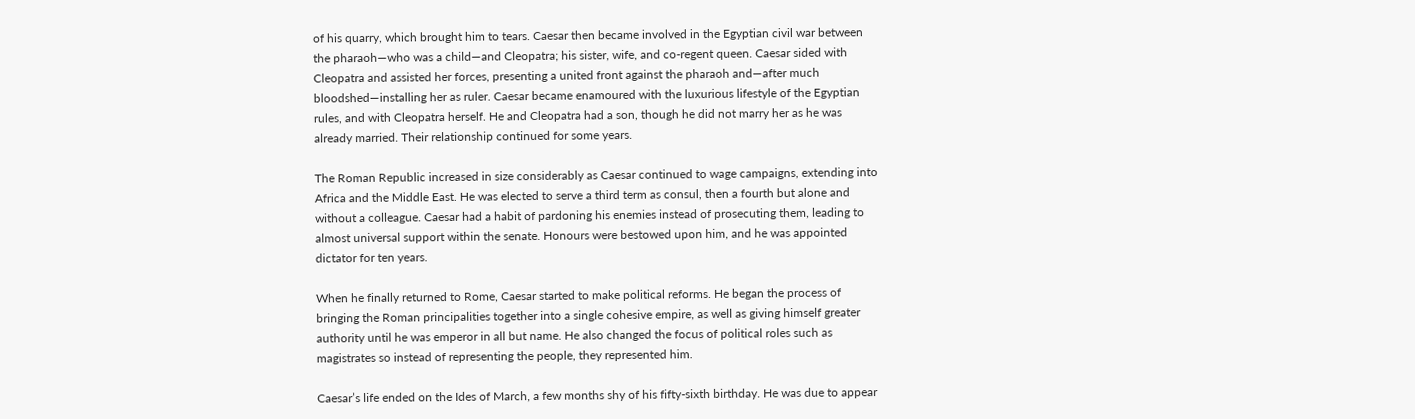of his quarry, which brought him to tears. Caesar then became involved in the Egyptian civil war between the pharaoh—who was a child—and Cleopatra; his sister, wife, and co-regent queen. Caesar sided with Cleopatra and assisted her forces, presenting a united front against the pharaoh and—after much bloodshed—installing her as ruler. Caesar became enamoured with the luxurious lifestyle of the Egyptian rules, and with Cleopatra herself. He and Cleopatra had a son, though he did not marry her as he was already married. Their relationship continued for some years.

The Roman Republic increased in size considerably as Caesar continued to wage campaigns, extending into Africa and the Middle East. He was elected to serve a third term as consul, then a fourth but alone and without a colleague. Caesar had a habit of pardoning his enemies instead of prosecuting them, leading to almost universal support within the senate. Honours were bestowed upon him, and he was appointed dictator for ten years.

When he finally returned to Rome, Caesar started to make political reforms. He began the process of bringing the Roman principalities together into a single cohesive empire, as well as giving himself greater authority until he was emperor in all but name. He also changed the focus of political roles such as magistrates so instead of representing the people, they represented him.

Caesar’s life ended on the Ides of March, a few months shy of his fifty-sixth birthday. He was due to appear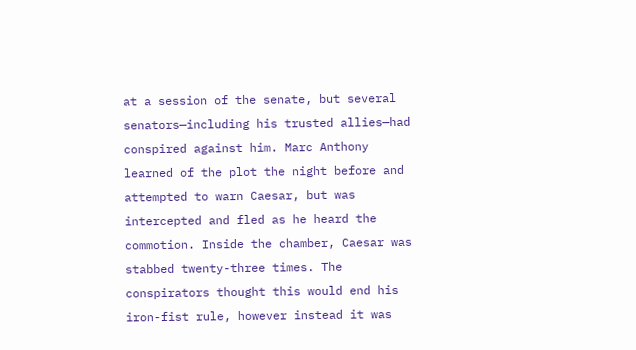at a session of the senate, but several senators—including his trusted allies—had conspired against him. Marc Anthony learned of the plot the night before and attempted to warn Caesar, but was intercepted and fled as he heard the commotion. Inside the chamber, Caesar was stabbed twenty-three times. The conspirators thought this would end his iron-fist rule, however instead it was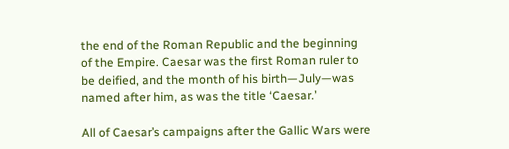the end of the Roman Republic and the beginning of the Empire. Caesar was the first Roman ruler to be deified, and the month of his birth—July—was named after him, as was the title ‘Caesar.’

All of Caesar’s campaigns after the Gallic Wars were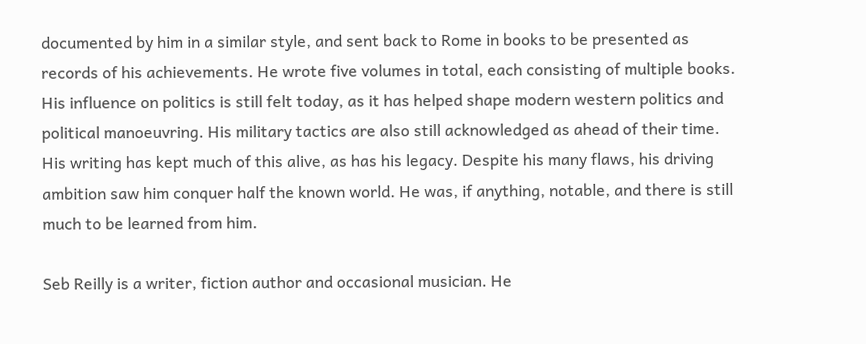documented by him in a similar style, and sent back to Rome in books to be presented as records of his achievements. He wrote five volumes in total, each consisting of multiple books. His influence on politics is still felt today, as it has helped shape modern western politics and political manoeuvring. His military tactics are also still acknowledged as ahead of their time. His writing has kept much of this alive, as has his legacy. Despite his many flaws, his driving ambition saw him conquer half the known world. He was, if anything, notable, and there is still much to be learned from him.

Seb Reilly is a writer, fiction author and occasional musician. He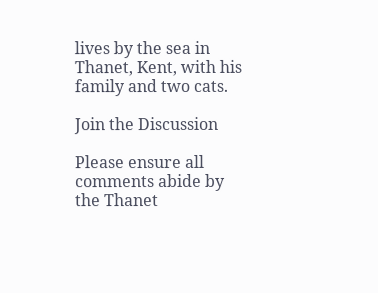lives by the sea in Thanet, Kent, with his family and two cats.

Join the Discussion

Please ensure all comments abide by the Thanet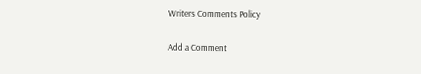Writers Comments Policy

Add a Comment